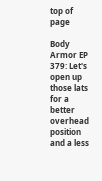top of page

Body Armor EP 379: Let's open up those lats for a better overhead position and a less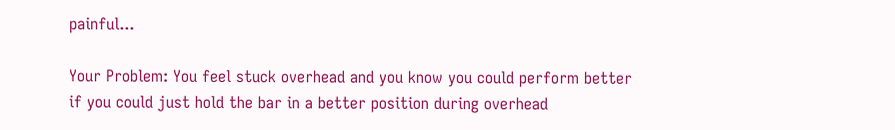painful...

Your Problem: You feel stuck overhead and you know you could perform better if you could just hold the bar in a better position during overhead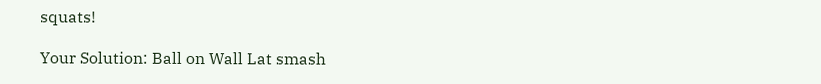squats!

Your Solution: Ball on Wall Lat smash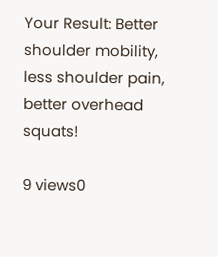Your Result: Better shoulder mobility, less shoulder pain, better overhead squats!

9 views0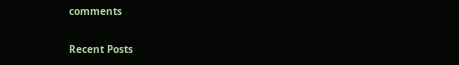comments

Recent Posts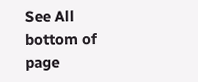See All
bottom of page